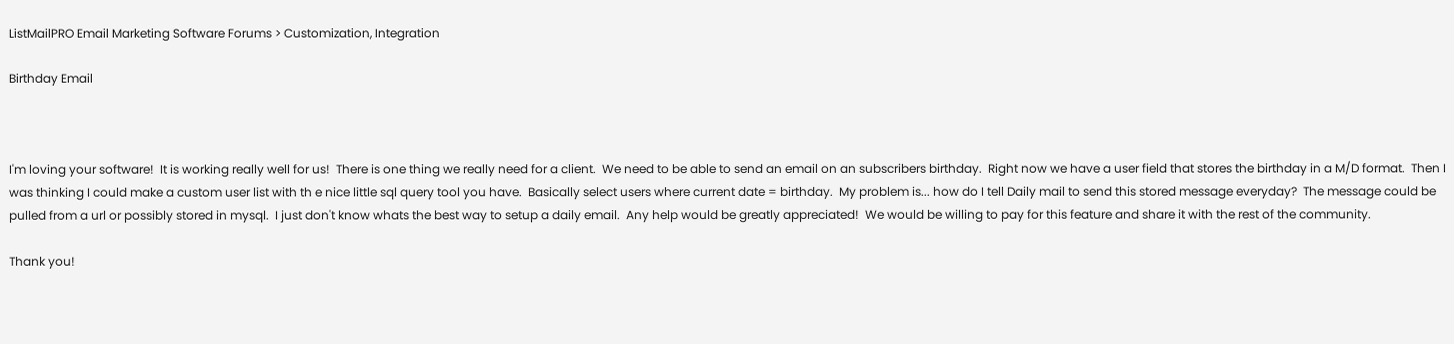ListMailPRO Email Marketing Software Forums > Customization, Integration

Birthday Email



I'm loving your software!  It is working really well for us!  There is one thing we really need for a client.  We need to be able to send an email on an subscribers birthday.  Right now we have a user field that stores the birthday in a M/D format.  Then I was thinking I could make a custom user list with th e nice little sql query tool you have.  Basically select users where current date = birthday.  My problem is... how do I tell Daily mail to send this stored message everyday?  The message could be pulled from a url or possibly stored in mysql.  I just don't know whats the best way to setup a daily email.  Any help would be greatly appreciated!  We would be willing to pay for this feature and share it with the rest of the community.

Thank you!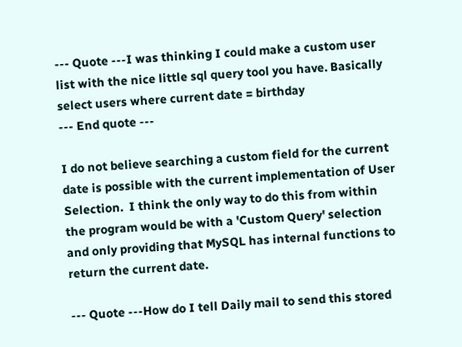--- Quote ---I was thinking I could make a custom user list with the nice little sql query tool you have. Basically select users where current date = birthday
--- End quote ---

I do not believe searching a custom field for the current date is possible with the current implementation of User Selection.  I think the only way to do this from within the program would be with a 'Custom Query' selection and only providing that MySQL has internal functions to return the current date.

--- Quote ---How do I tell Daily mail to send this stored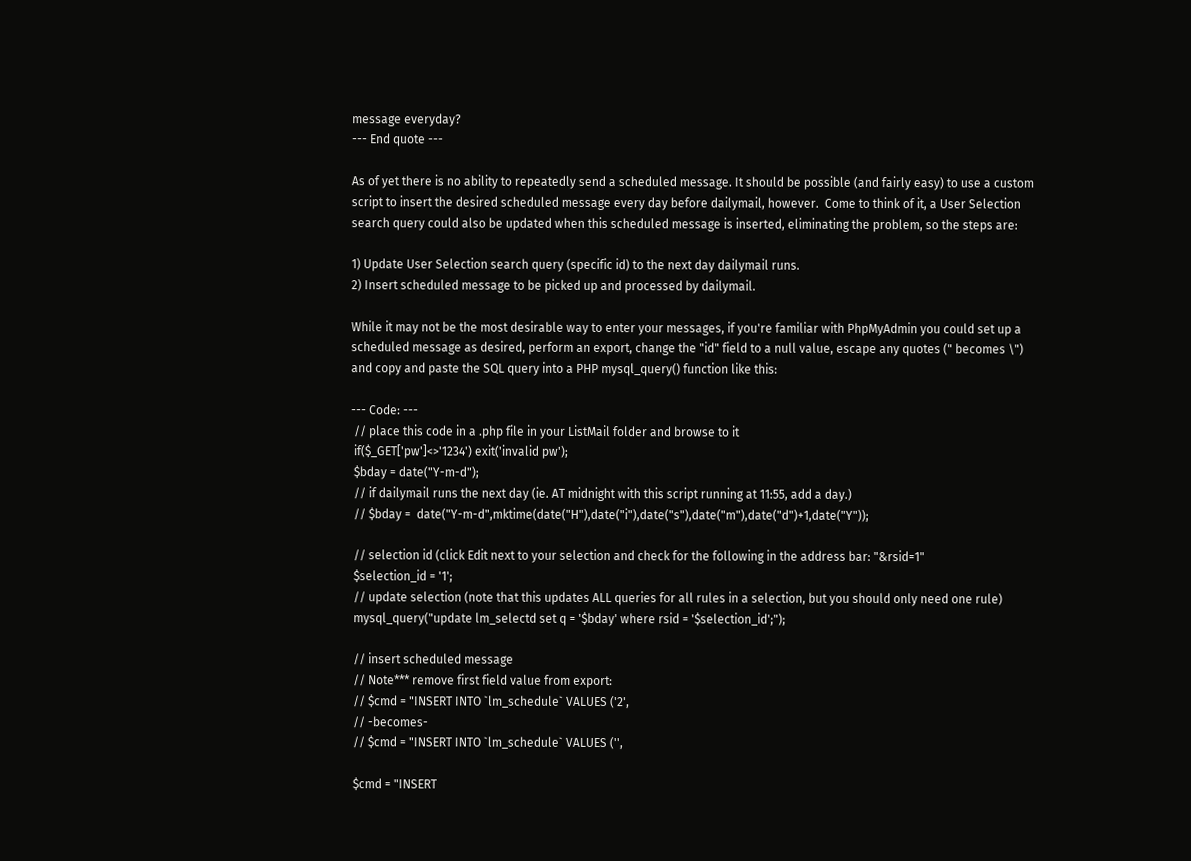message everyday?
--- End quote ---

As of yet there is no ability to repeatedly send a scheduled message. It should be possible (and fairly easy) to use a custom script to insert the desired scheduled message every day before dailymail, however.  Come to think of it, a User Selection search query could also be updated when this scheduled message is inserted, eliminating the problem, so the steps are:

1) Update User Selection search query (specific id) to the next day dailymail runs.
2) Insert scheduled message to be picked up and processed by dailymail.

While it may not be the most desirable way to enter your messages, if you're familiar with PhpMyAdmin you could set up a scheduled message as desired, perform an export, change the "id" field to a null value, escape any quotes (" becomes \") and copy and paste the SQL query into a PHP mysql_query() function like this:

--- Code: ---
 // place this code in a .php file in your ListMail folder and browse to it
 if($_GET['pw']<>'1234') exit('invalid pw');
 $bday = date("Y-m-d");
 // if dailymail runs the next day (ie. AT midnight with this script running at 11:55, add a day.)
 // $bday =  date("Y-m-d",mktime(date("H"),date("i"),date("s"),date("m"),date("d")+1,date("Y"));

 // selection id (click Edit next to your selection and check for the following in the address bar: "&rsid=1"
 $selection_id = '1';
 // update selection (note that this updates ALL queries for all rules in a selection, but you should only need one rule)
 mysql_query("update lm_selectd set q = '$bday' where rsid = '$selection_id';");

 // insert scheduled message
 // Note*** remove first field value from export:
 // $cmd = "INSERT INTO `lm_schedule` VALUES ('2',
 // -becomes-
 // $cmd = "INSERT INTO `lm_schedule` VALUES ('',

 $cmd = "INSERT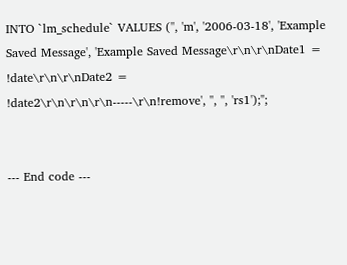INTO `lm_schedule` VALUES ('', 'm', '2006-03-18', 'Example Saved Message', 'Example Saved Message\r\n\r\nDate1 = !date\r\n\r\nDate2 = !date2\r\n\r\n\r\n-----\r\n!remove', '', '', 'rs1');";


--- End code ---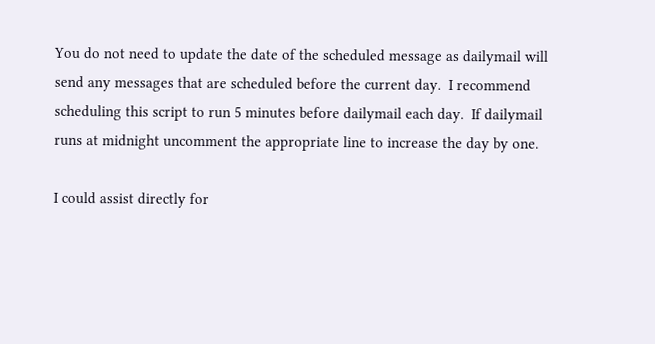You do not need to update the date of the scheduled message as dailymail will send any messages that are scheduled before the current day.  I recommend scheduling this script to run 5 minutes before dailymail each day.  If dailymail runs at midnight uncomment the appropriate line to increase the day by one.

I could assist directly for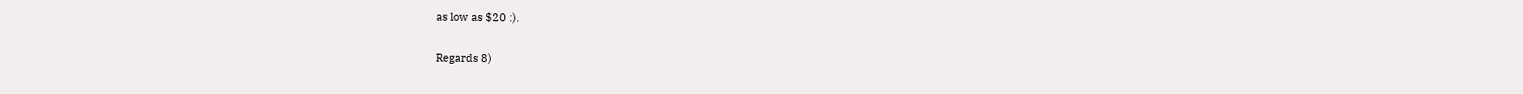as low as $20 :).

Regards 8)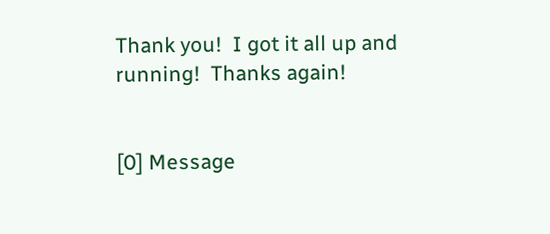Thank you!  I got it all up and running!  Thanks again!


[0] Message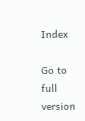Index

Go to full version